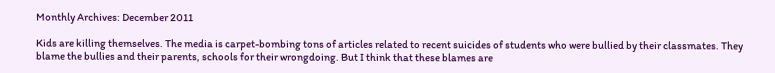Monthly Archives: December 2011

Kids are killing themselves. The media is carpet-bombing tons of articles related to recent suicides of students who were bullied by their classmates. They blame the bullies and their parents, schools for their wrongdoing. But I think that these blames are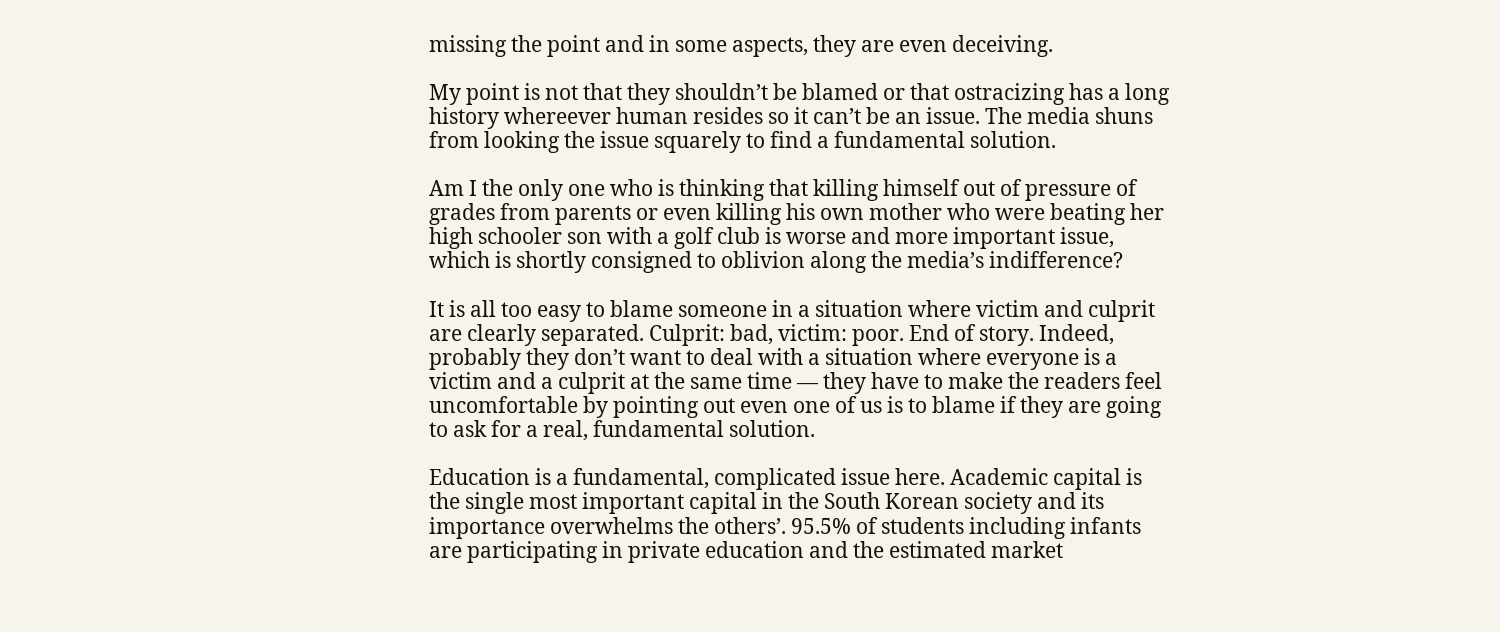missing the point and in some aspects, they are even deceiving.

My point is not that they shouldn’t be blamed or that ostracizing has a long history whereever human resides so it can’t be an issue. The media shuns from looking the issue squarely to find a fundamental solution.

Am I the only one who is thinking that killing himself out of pressure of grades from parents or even killing his own mother who were beating her high schooler son with a golf club is worse and more important issue, which is shortly consigned to oblivion along the media’s indifference?

It is all too easy to blame someone in a situation where victim and culprit are clearly separated. Culprit: bad, victim: poor. End of story. Indeed, probably they don’t want to deal with a situation where everyone is a victim and a culprit at the same time — they have to make the readers feel uncomfortable by pointing out even one of us is to blame if they are going to ask for a real, fundamental solution.

Education is a fundamental, complicated issue here. Academic capital is the single most important capital in the South Korean society and its importance overwhelms the others’. 95.5% of students including infants are participating in private education and the estimated market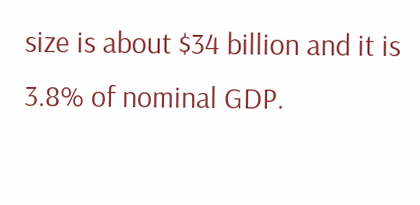size is about $34 billion and it is 3.8% of nominal GDP.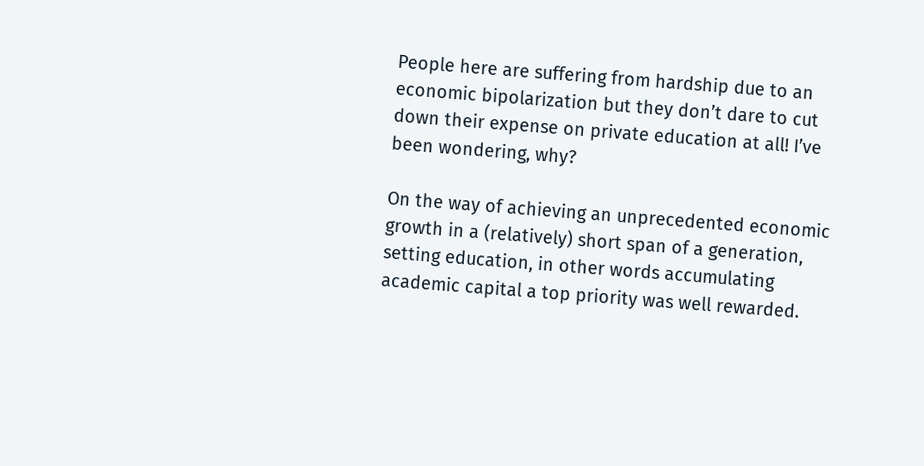People here are suffering from hardship due to an economic bipolarization but they don’t dare to cut down their expense on private education at all! I’ve been wondering, why?

On the way of achieving an unprecedented economic growth in a (relatively) short span of a generation, setting education, in other words accumulating academic capital a top priority was well rewarded.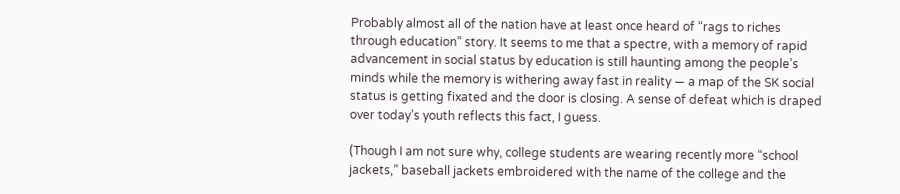Probably almost all of the nation have at least once heard of “rags to riches through education” story. It seems to me that a spectre, with a memory of rapid advancement in social status by education is still haunting among the people’s minds while the memory is withering away fast in reality — a map of the SK social status is getting fixated and the door is closing. A sense of defeat which is draped over today’s youth reflects this fact, I guess.

(Though I am not sure why, college students are wearing recently more “school jackets,” baseball jackets embroidered with the name of the college and the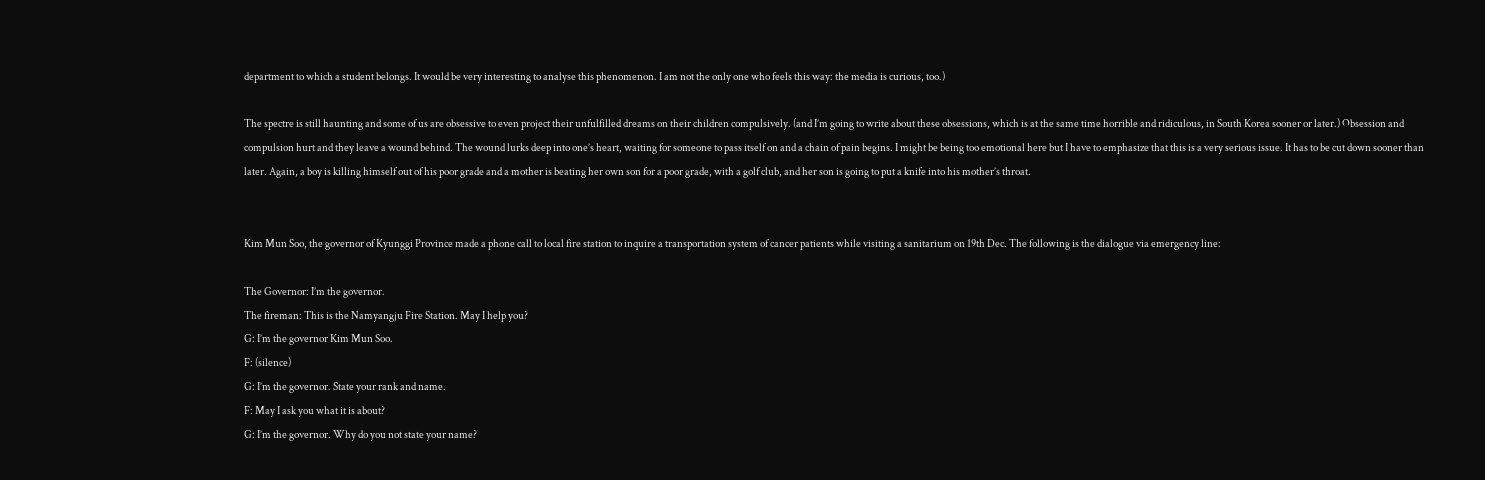department to which a student belongs. It would be very interesting to analyse this phenomenon. I am not the only one who feels this way: the media is curious, too.)

The spectre is still haunting and some of us are obsessive to even project their unfulfilled dreams on their children compulsively. (and I’m going to write about these obsessions, which is at the same time horrible and ridiculous, in South Korea sooner or later.) Obsession and compulsion hurt and they leave a wound behind. The wound lurks deep into one’s heart, waiting for someone to pass itself on and a chain of pain begins. I might be being too emotional here but I have to emphasize that this is a very serious issue. It has to be cut down sooner than later. Again, a boy is killing himself out of his poor grade and a mother is beating her own son for a poor grade, with a golf club, and her son is going to put a knife into his mother’s throat.


Kim Mun Soo, the governor of Kyunggi Province made a phone call to local fire station to inquire a transportation system of cancer patients while visiting a sanitarium on 19th Dec. The following is the dialogue via emergency line:

The Governor: I’m the governor.
The fireman: This is the Namyangju Fire Station. May I help you?
G: I’m the governor Kim Mun Soo.
F: (silence)
G: I’m the governor. State your rank and name.
F: May I ask you what it is about?
G: I’m the governor. Why do you not state your name?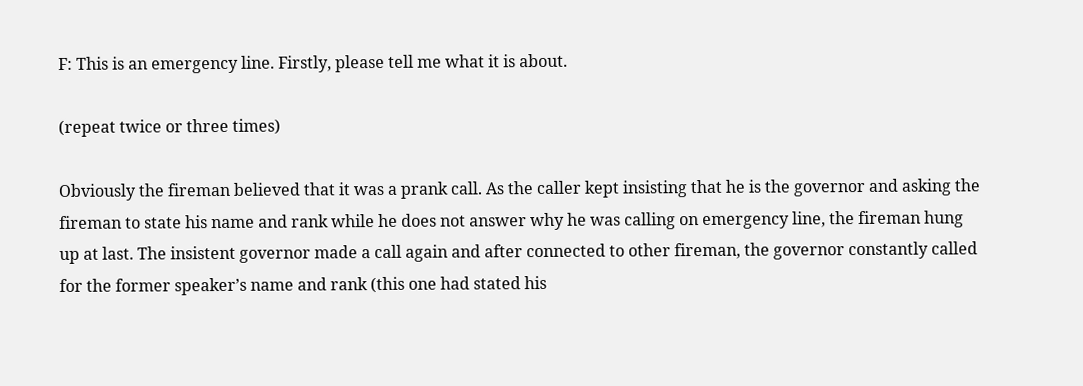F: This is an emergency line. Firstly, please tell me what it is about.

(repeat twice or three times)

Obviously the fireman believed that it was a prank call. As the caller kept insisting that he is the governor and asking the fireman to state his name and rank while he does not answer why he was calling on emergency line, the fireman hung up at last. The insistent governor made a call again and after connected to other fireman, the governor constantly called for the former speaker’s name and rank (this one had stated his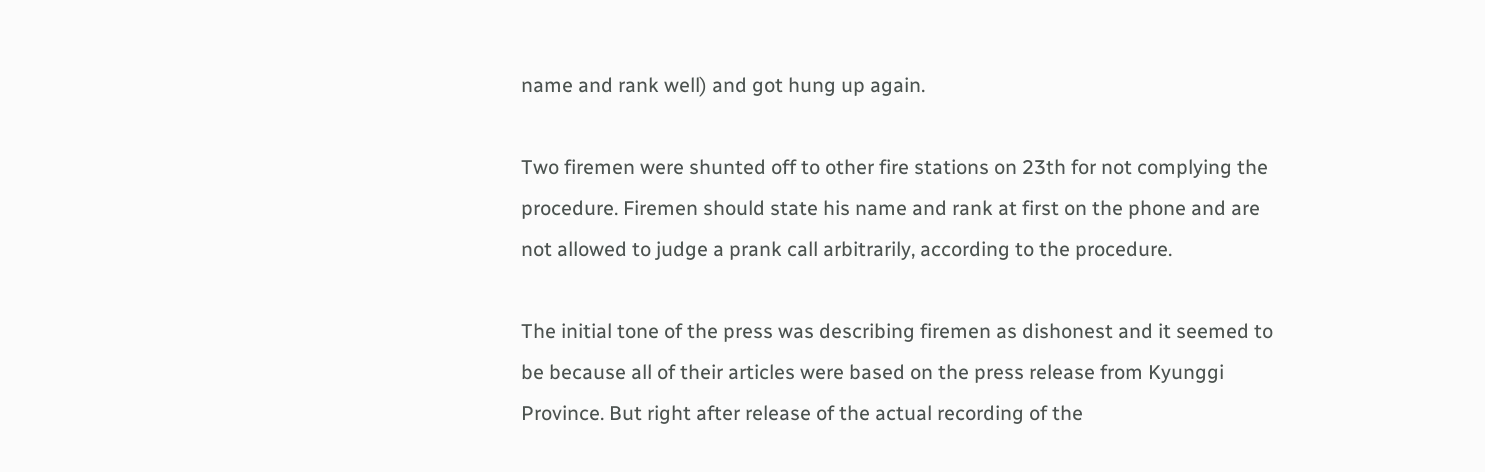name and rank well) and got hung up again.

Two firemen were shunted off to other fire stations on 23th for not complying the procedure. Firemen should state his name and rank at first on the phone and are not allowed to judge a prank call arbitrarily, according to the procedure.

The initial tone of the press was describing firemen as dishonest and it seemed to be because all of their articles were based on the press release from Kyunggi Province. But right after release of the actual recording of the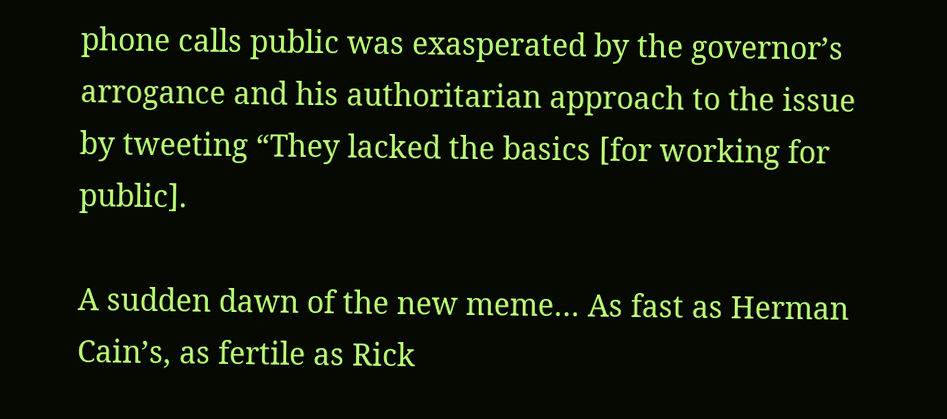phone calls public was exasperated by the governor’s arrogance and his authoritarian approach to the issue by tweeting “They lacked the basics [for working for public].

A sudden dawn of the new meme… As fast as Herman Cain’s, as fertile as Rick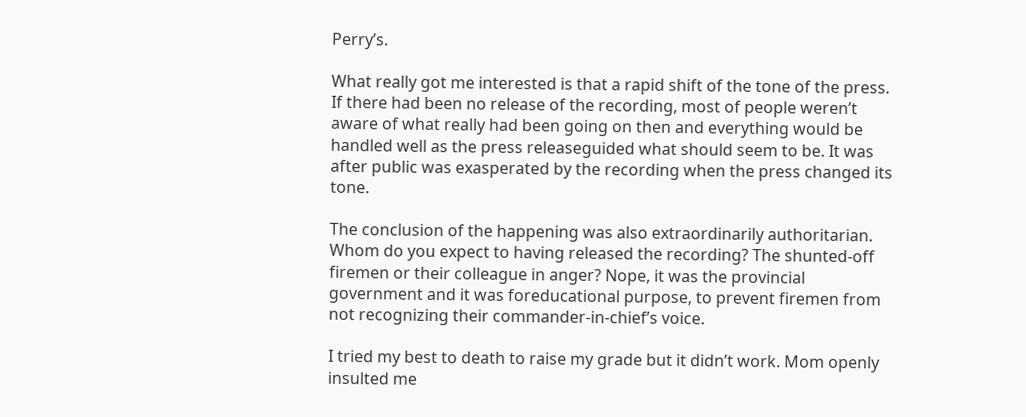Perry’s.

What really got me interested is that a rapid shift of the tone of the press. If there had been no release of the recording, most of people weren’t aware of what really had been going on then and everything would be handled well as the press releaseguided what should seem to be. It was after public was exasperated by the recording when the press changed its tone.

The conclusion of the happening was also extraordinarily authoritarian. Whom do you expect to having released the recording? The shunted-off firemen or their colleague in anger? Nope, it was the provincial government and it was foreducational purpose, to prevent firemen from not recognizing their commander-in-chief’s voice.

I tried my best to death to raise my grade but it didn’t work. Mom openly insulted me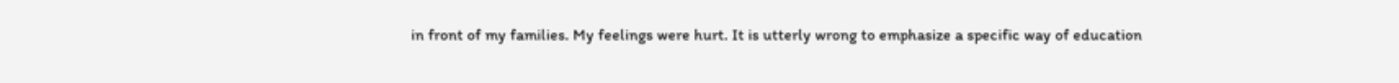in front of my families. My feelings were hurt. It is utterly wrong to emphasize a specific way of education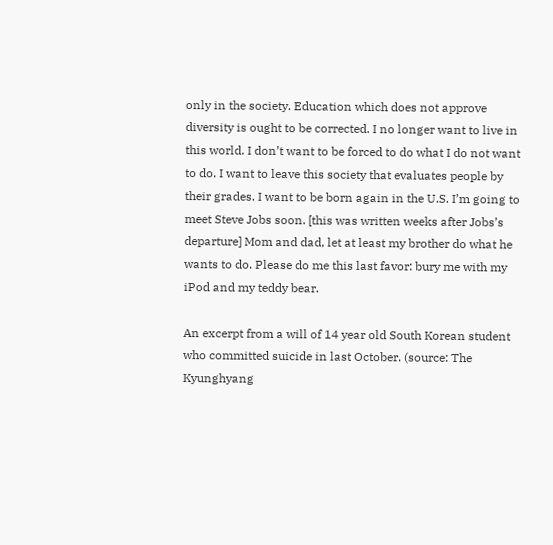only in the society. Education which does not approve diversity is ought to be corrected. I no longer want to live in this world. I don’t want to be forced to do what I do not want to do. I want to leave this society that evaluates people by their grades. I want to be born again in the U.S. I’m going to meet Steve Jobs soon. [this was written weeks after Jobs’s departure] Mom and dad, let at least my brother do what he wants to do. Please do me this last favor: bury me with my iPod and my teddy bear.

An excerpt from a will of 14 year old South Korean student who committed suicide in last October. (source: The Kyunghyang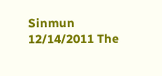Sinmun 12/14/2011 The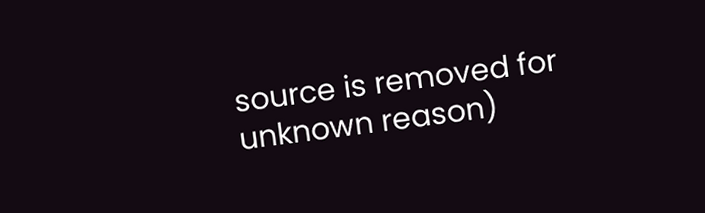source is removed for unknown reason)